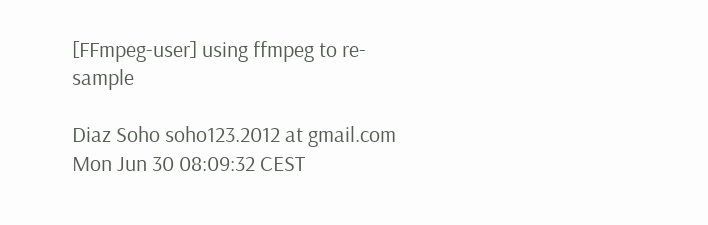[FFmpeg-user] using ffmpeg to re-sample

Diaz Soho soho123.2012 at gmail.com
Mon Jun 30 08:09:32 CEST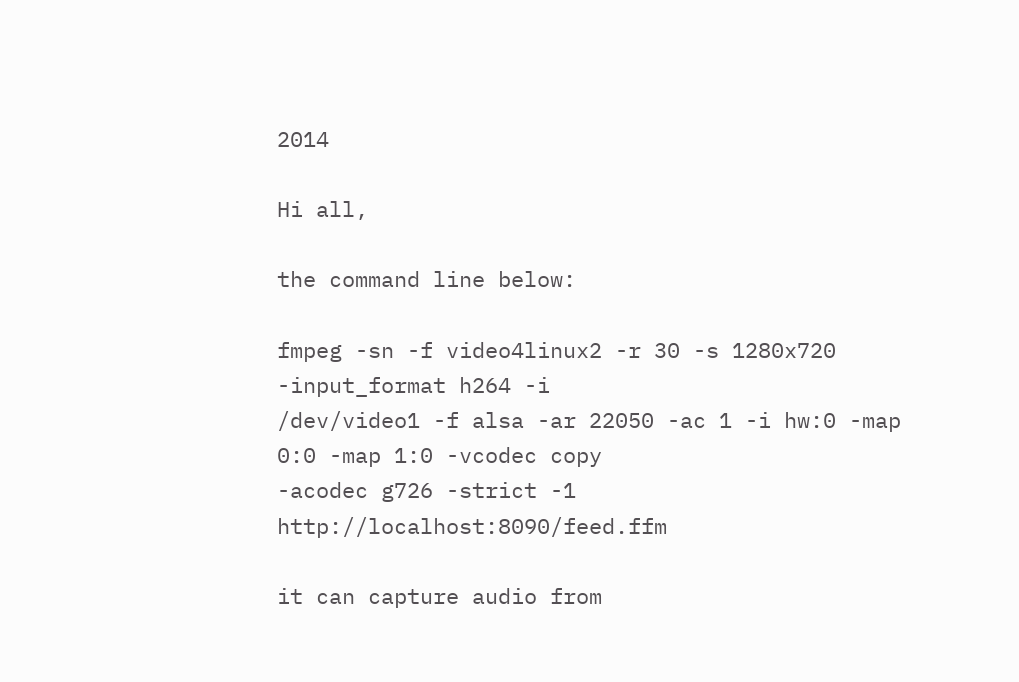2014

Hi all,

the command line below:

fmpeg -sn -f video4linux2 -r 30 -s 1280x720 -input_format h264 -i
/dev/video1 -f alsa -ar 22050 -ac 1 -i hw:0 -map 0:0 -map 1:0 -vcodec copy
-acodec g726 -strict -1 http://localhost:8090/feed.ffm

it can capture audio from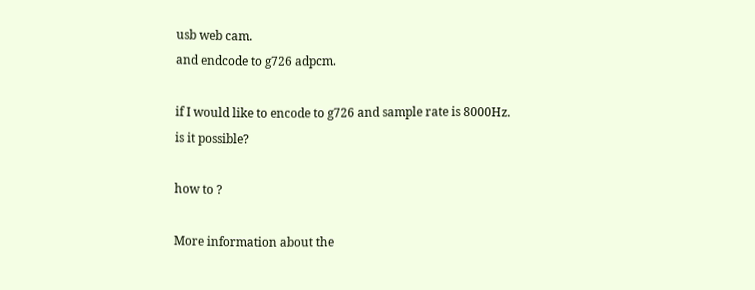usb web cam.
and endcode to g726 adpcm.

if I would like to encode to g726 and sample rate is 8000Hz.
is it possible?

how to ?

More information about the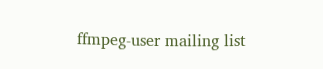ffmpeg-user mailing list